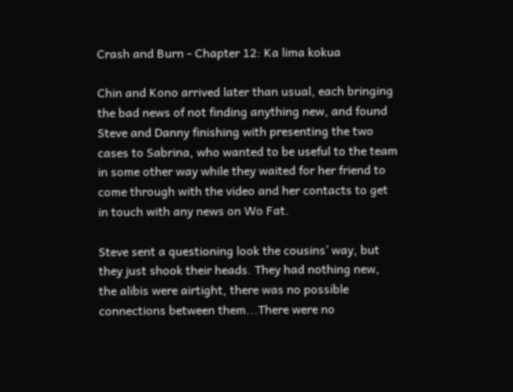Crash and Burn - Chapter 12: Ka lima kokua

Chin and Kono arrived later than usual, each bringing the bad news of not finding anything new, and found Steve and Danny finishing with presenting the two cases to Sabrina, who wanted to be useful to the team in some other way while they waited for her friend to come through with the video and her contacts to get in touch with any news on Wo Fat.

Steve sent a questioning look the cousins’ way, but they just shook their heads. They had nothing new, the alibis were airtight, there was no possible connections between them...There were no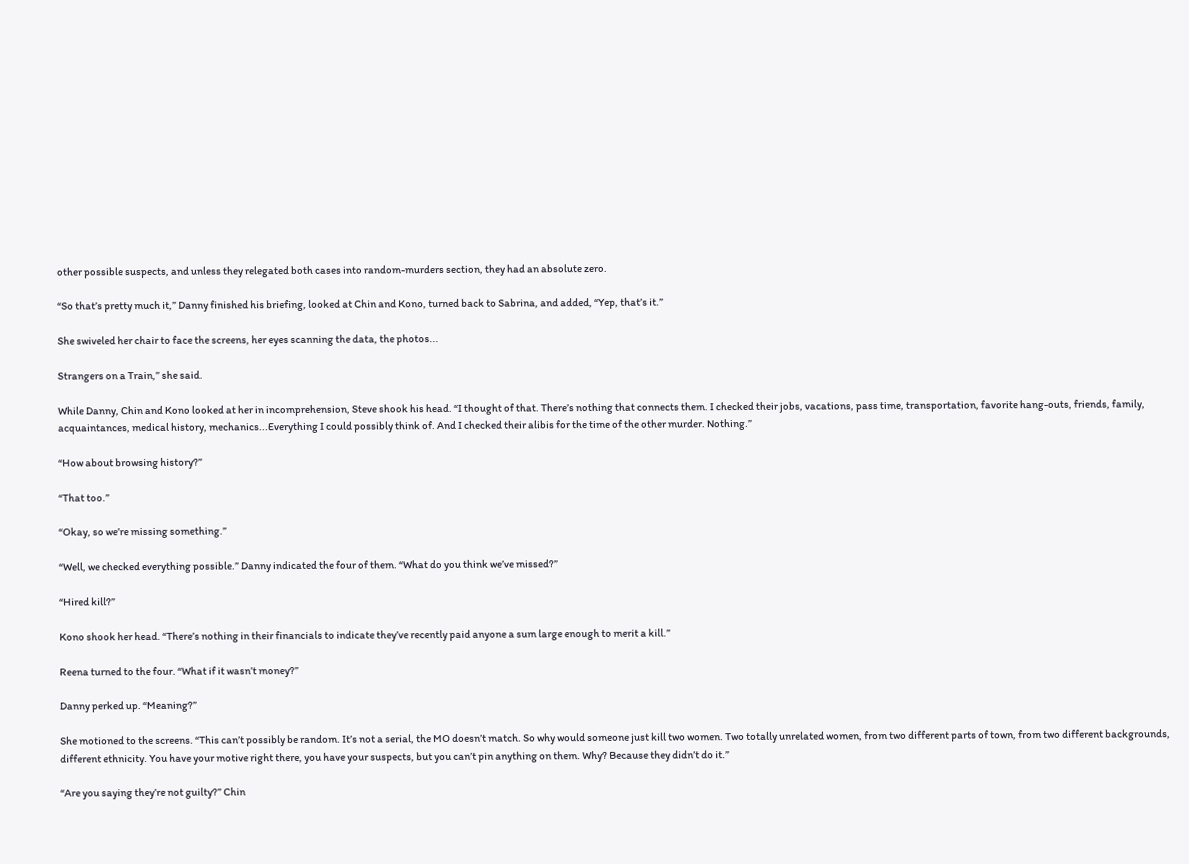other possible suspects, and unless they relegated both cases into random-murders section, they had an absolute zero.

“So that’s pretty much it,” Danny finished his briefing, looked at Chin and Kono, turned back to Sabrina, and added, “Yep, that’s it.”

She swiveled her chair to face the screens, her eyes scanning the data, the photos...

Strangers on a Train,” she said.

While Danny, Chin and Kono looked at her in incomprehension, Steve shook his head. “I thought of that. There’s nothing that connects them. I checked their jobs, vacations, pass time, transportation, favorite hang-outs, friends, family, acquaintances, medical history, mechanics...Everything I could possibly think of. And I checked their alibis for the time of the other murder. Nothing.”

“How about browsing history?”

“That too.”

“Okay, so we’re missing something.”

“Well, we checked everything possible.” Danny indicated the four of them. “What do you think we’ve missed?”

“Hired kill?”

Kono shook her head. “There’s nothing in their financials to indicate they’ve recently paid anyone a sum large enough to merit a kill.”

Reena turned to the four. “What if it wasn’t money?”

Danny perked up. “Meaning?”

She motioned to the screens. “This can’t possibly be random. It’s not a serial, the MO doesn’t match. So why would someone just kill two women. Two totally unrelated women, from two different parts of town, from two different backgrounds, different ethnicity. You have your motive right there, you have your suspects, but you can’t pin anything on them. Why? Because they didn’t do it.”

“Are you saying they’re not guilty?” Chin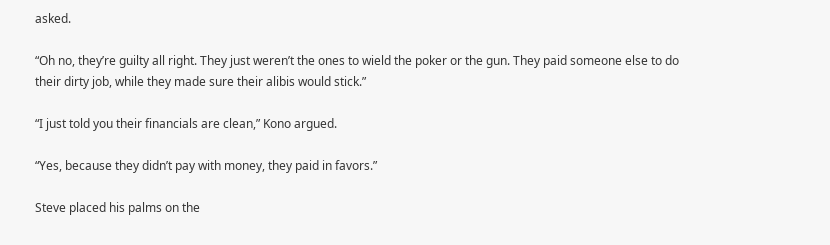asked.

“Oh no, they’re guilty all right. They just weren’t the ones to wield the poker or the gun. They paid someone else to do their dirty job, while they made sure their alibis would stick.”

“I just told you their financials are clean,” Kono argued.

“Yes, because they didn’t pay with money, they paid in favors.”

Steve placed his palms on the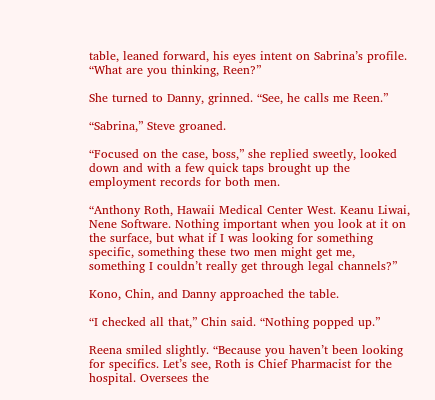table, leaned forward, his eyes intent on Sabrina’s profile. “What are you thinking, Reen?”

She turned to Danny, grinned. “See, he calls me Reen.”

“Sabrina,” Steve groaned.

“Focused on the case, boss,” she replied sweetly, looked down and with a few quick taps brought up the employment records for both men.

“Anthony Roth, Hawaii Medical Center West. Keanu Liwai, Nene Software. Nothing important when you look at it on the surface, but what if I was looking for something specific, something these two men might get me, something I couldn’t really get through legal channels?”

Kono, Chin, and Danny approached the table.

“I checked all that,” Chin said. “Nothing popped up.”

Reena smiled slightly. “Because you haven’t been looking for specifics. Let’s see, Roth is Chief Pharmacist for the hospital. Oversees the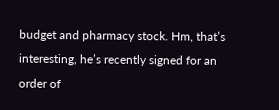budget and pharmacy stock. Hm, that’s interesting, he’s recently signed for an order of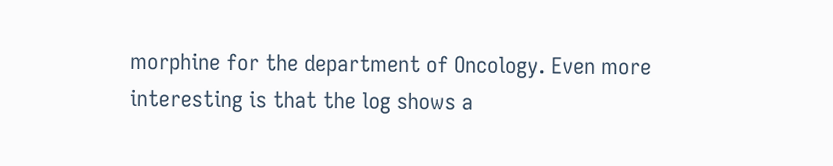morphine for the department of Oncology. Even more interesting is that the log shows a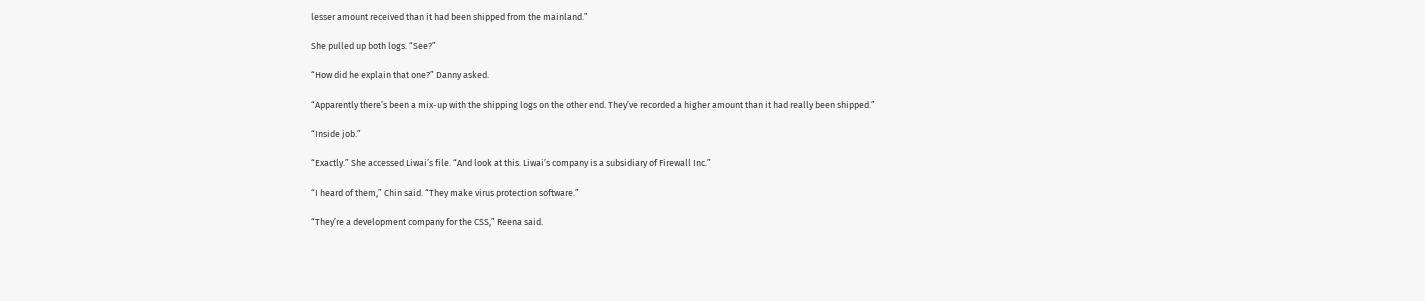lesser amount received than it had been shipped from the mainland.”

She pulled up both logs. “See?”

“How did he explain that one?” Danny asked.

“Apparently there’s been a mix-up with the shipping logs on the other end. They’ve recorded a higher amount than it had really been shipped.”

“Inside job.”

“Exactly.” She accessed Liwai’s file. “And look at this. Liwai’s company is a subsidiary of Firewall Inc.”

“I heard of them,” Chin said. “They make virus protection software.”

“They’re a development company for the CSS,” Reena said.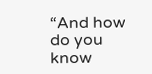“And how do you know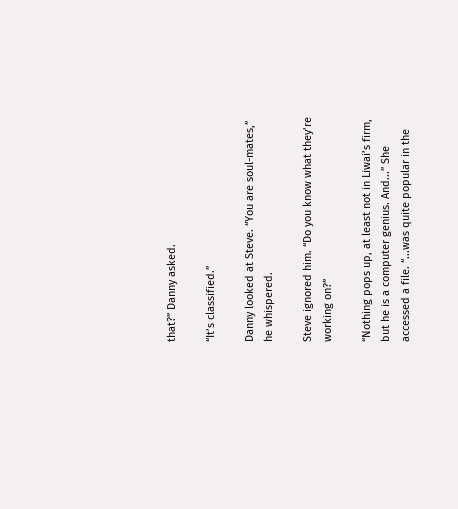that?” Danny asked.

“It’s classified.”

Danny looked at Steve. “You are soul-mates,” he whispered.

Steve ignored him. “Do you know what they’re working on?”

“Nothing pops up, at least not in Liwai’s firm, but he is a computer genius. And...” She accessed a file. “...was quite popular in the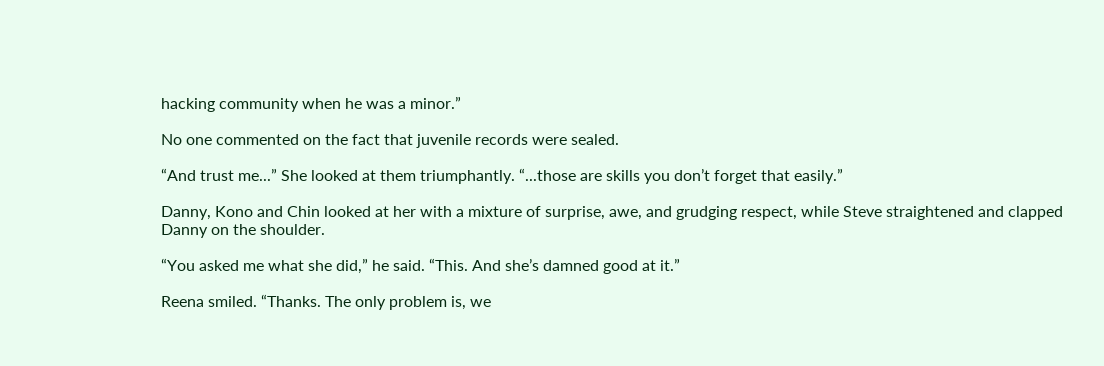hacking community when he was a minor.”

No one commented on the fact that juvenile records were sealed.

“And trust me...” She looked at them triumphantly. “...those are skills you don’t forget that easily.”

Danny, Kono and Chin looked at her with a mixture of surprise, awe, and grudging respect, while Steve straightened and clapped Danny on the shoulder.

“You asked me what she did,” he said. “This. And she’s damned good at it.”

Reena smiled. “Thanks. The only problem is, we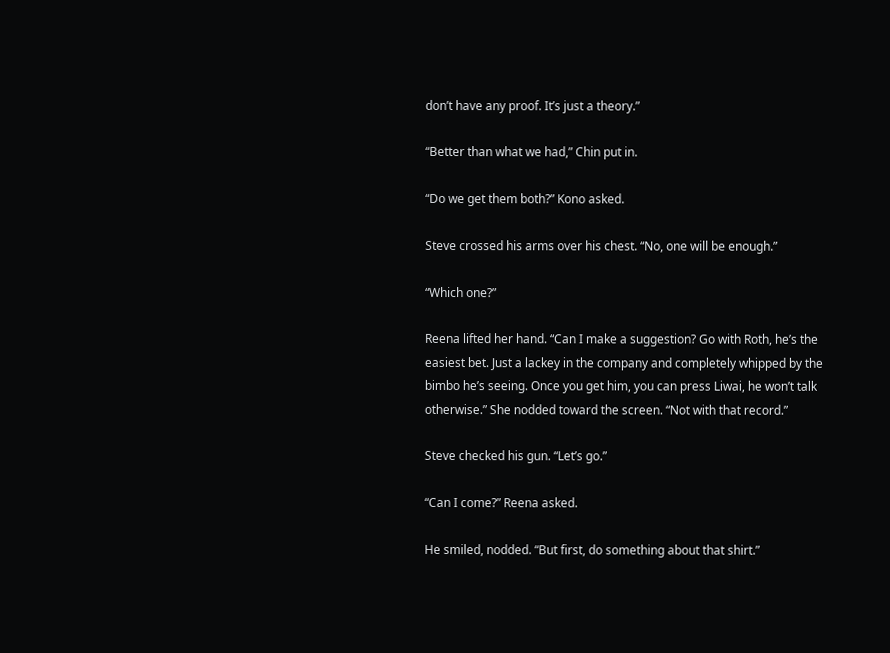don’t have any proof. It’s just a theory.”

“Better than what we had,” Chin put in.

“Do we get them both?” Kono asked.

Steve crossed his arms over his chest. “No, one will be enough.”

“Which one?”

Reena lifted her hand. “Can I make a suggestion? Go with Roth, he’s the easiest bet. Just a lackey in the company and completely whipped by the bimbo he’s seeing. Once you get him, you can press Liwai, he won’t talk otherwise.” She nodded toward the screen. “Not with that record.”

Steve checked his gun. “Let’s go.”

“Can I come?” Reena asked.

He smiled, nodded. “But first, do something about that shirt.”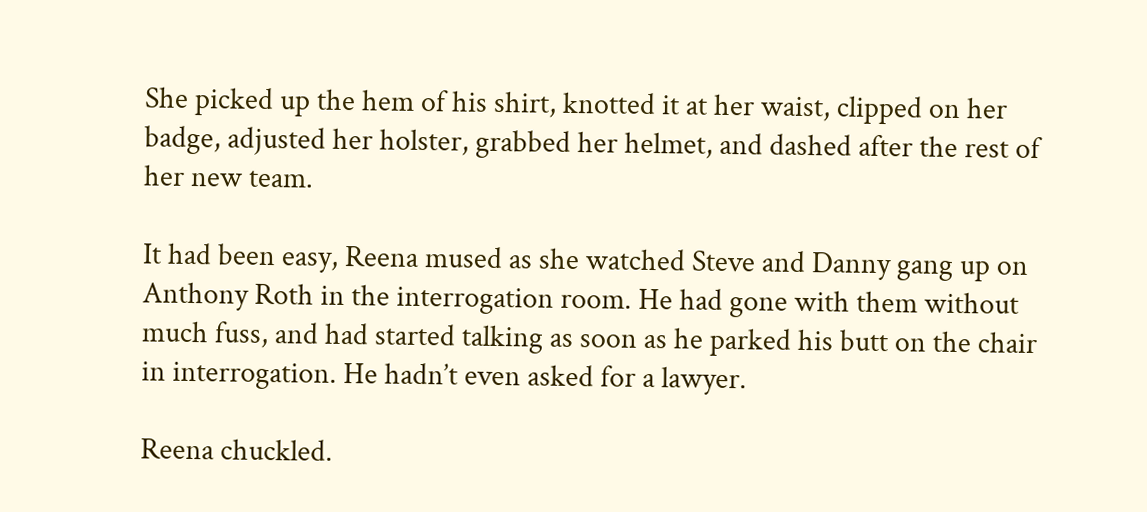She picked up the hem of his shirt, knotted it at her waist, clipped on her badge, adjusted her holster, grabbed her helmet, and dashed after the rest of her new team.

It had been easy, Reena mused as she watched Steve and Danny gang up on Anthony Roth in the interrogation room. He had gone with them without much fuss, and had started talking as soon as he parked his butt on the chair in interrogation. He hadn’t even asked for a lawyer.

Reena chuckled.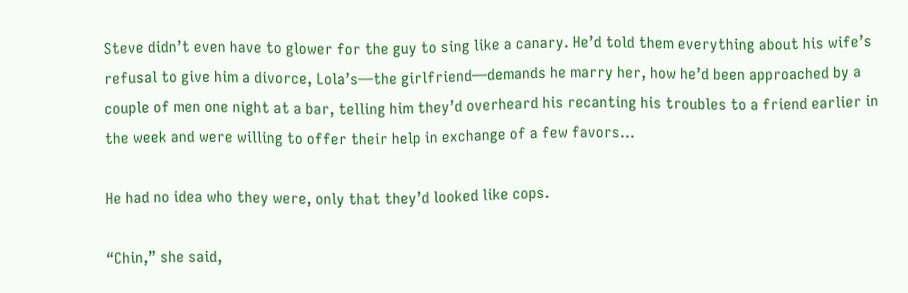Steve didn’t even have to glower for the guy to sing like a canary. He’d told them everything about his wife’s refusal to give him a divorce, Lola’s—the girlfriend—demands he marry her, how he’d been approached by a couple of men one night at a bar, telling him they’d overheard his recanting his troubles to a friend earlier in the week and were willing to offer their help in exchange of a few favors...

He had no idea who they were, only that they’d looked like cops.

“Chin,” she said,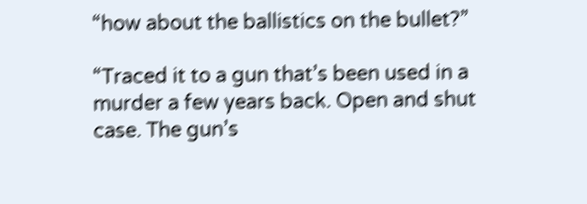“how about the ballistics on the bullet?”

“Traced it to a gun that’s been used in a murder a few years back. Open and shut case. The gun’s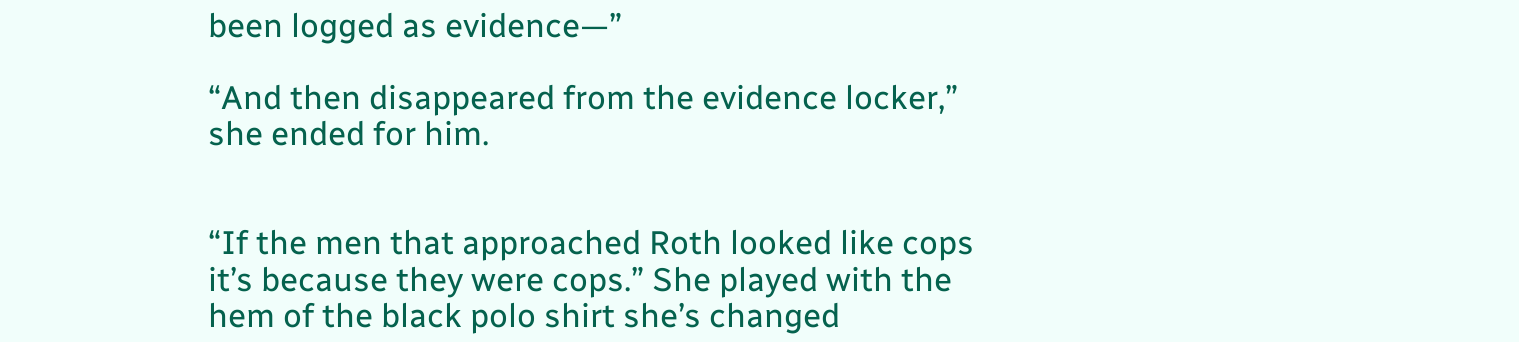been logged as evidence—”

“And then disappeared from the evidence locker,” she ended for him.


“If the men that approached Roth looked like cops it’s because they were cops.” She played with the hem of the black polo shirt she’s changed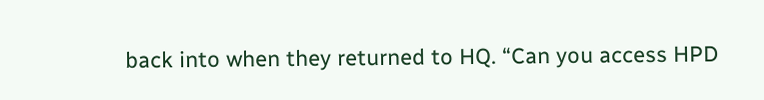back into when they returned to HQ. “Can you access HPD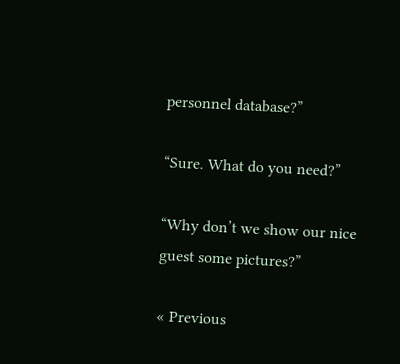personnel database?”

“Sure. What do you need?”

“Why don’t we show our nice guest some pictures?”

« Previous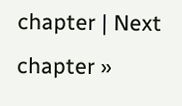chapter | Next chapter »